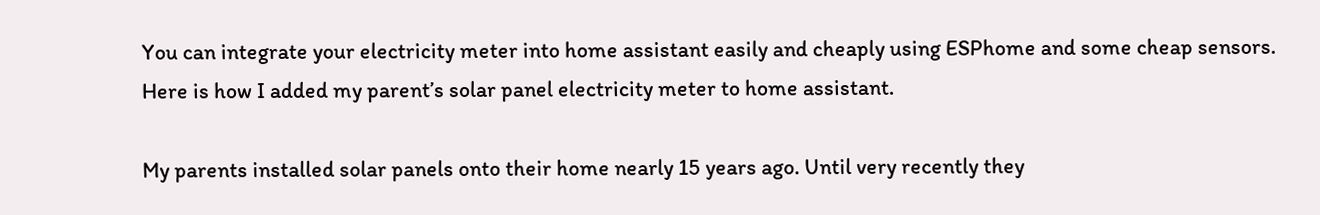You can integrate your electricity meter into home assistant easily and cheaply using ESPhome and some cheap sensors. Here is how I added my parent’s solar panel electricity meter to home assistant.

My parents installed solar panels onto their home nearly 15 years ago. Until very recently they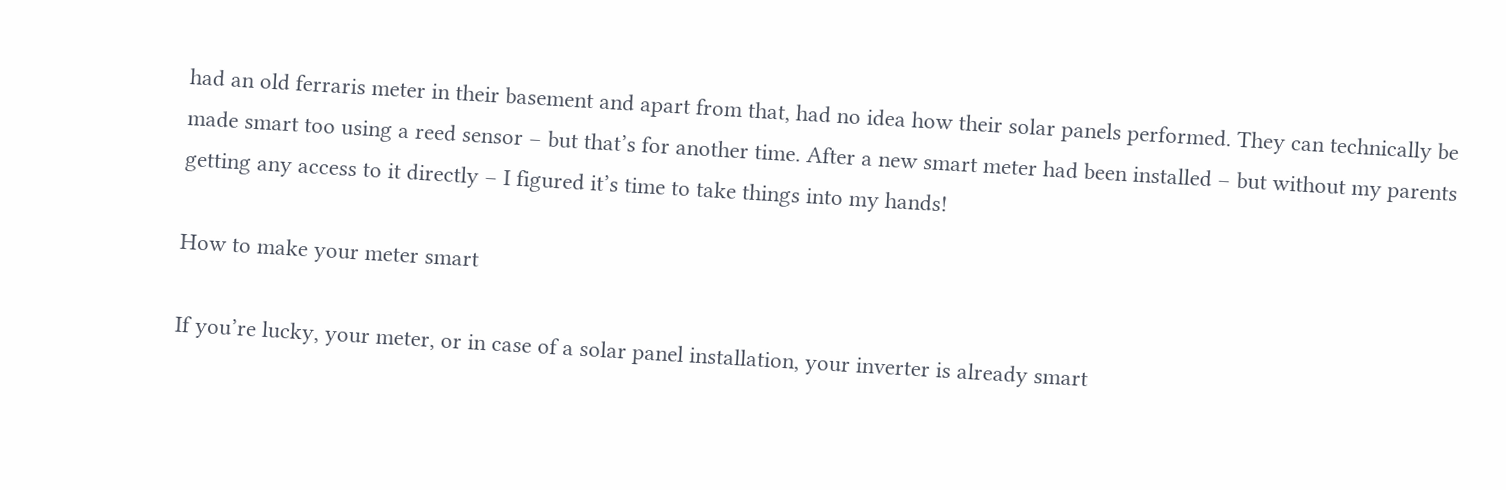had an old ferraris meter in their basement and apart from that, had no idea how their solar panels performed. They can technically be made smart too using a reed sensor – but that’s for another time. After a new smart meter had been installed – but without my parents getting any access to it directly – I figured it’s time to take things into my hands!

How to make your meter smart

If you’re lucky, your meter, or in case of a solar panel installation, your inverter is already smart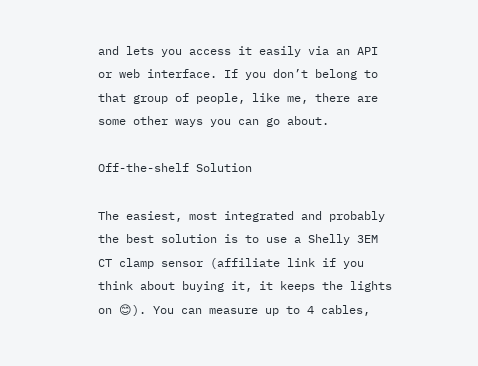and lets you access it easily via an API or web interface. If you don’t belong to that group of people, like me, there are some other ways you can go about.

Off-the-shelf Solution

The easiest, most integrated and probably the best solution is to use a Shelly 3EM CT clamp sensor (affiliate link if you think about buying it, it keeps the lights on 😊). You can measure up to 4 cables,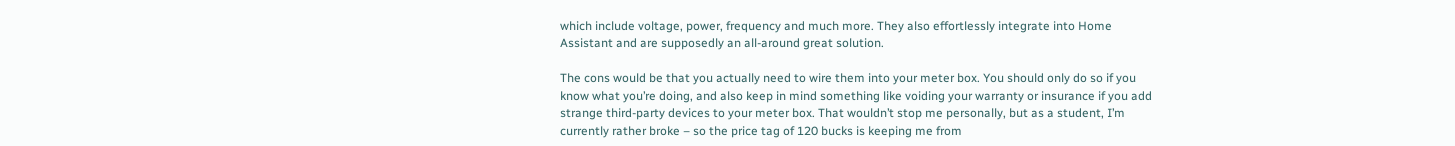which include voltage, power, frequency and much more. They also effortlessly integrate into Home Assistant and are supposedly an all-around great solution.

The cons would be that you actually need to wire them into your meter box. You should only do so if you know what you’re doing, and also keep in mind something like voiding your warranty or insurance if you add strange third-party devices to your meter box. That wouldn’t stop me personally, but as a student, I’m currently rather broke – so the price tag of 120 bucks is keeping me from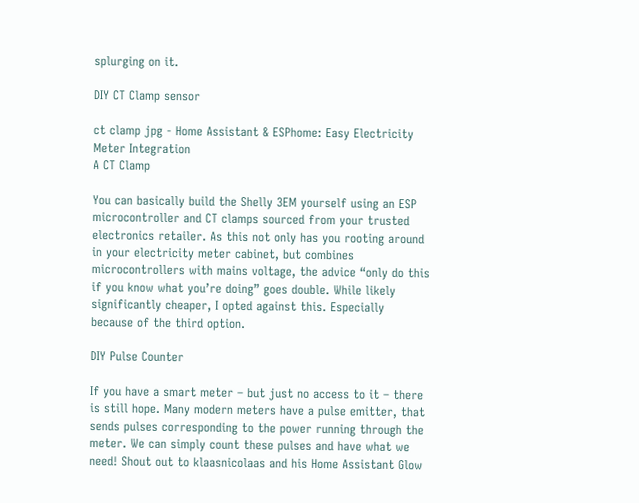splurging on it.

DIY CT Clamp sensor

ct clamp jpg - Home Assistant & ESPhome: Easy Electricity Meter Integration
A CT Clamp

You can basically build the Shelly 3EM yourself using an ESP microcontroller and CT clamps sourced from your trusted electronics retailer. As this not only has you rooting around in your electricity meter cabinet, but combines microcontrollers with mains voltage, the advice “only do this if you know what you’re doing” goes double. While likely significantly cheaper, I opted against this. Especially because of the third option.

DIY Pulse Counter

If you have a smart meter – but just no access to it – there is still hope. Many modern meters have a pulse emitter, that sends pulses corresponding to the power running through the meter. We can simply count these pulses and have what we need! Shout out to klaasnicolaas and his Home Assistant Glow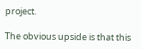project.

The obvious upside is that this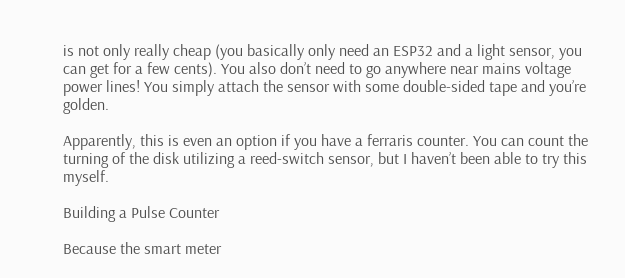is not only really cheap (you basically only need an ESP32 and a light sensor, you can get for a few cents). You also don’t need to go anywhere near mains voltage power lines! You simply attach the sensor with some double-sided tape and you’re golden.

Apparently, this is even an option if you have a ferraris counter. You can count the turning of the disk utilizing a reed-switch sensor, but I haven’t been able to try this myself.

Building a Pulse Counter

Because the smart meter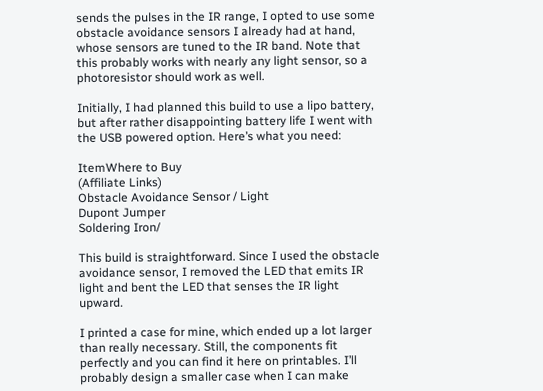sends the pulses in the IR range, I opted to use some obstacle avoidance sensors I already had at hand, whose sensors are tuned to the IR band. Note that this probably works with nearly any light sensor, so a photoresistor should work as well.

Initially, I had planned this build to use a lipo battery, but after rather disappointing battery life I went with the USB powered option. Here’s what you need:

ItemWhere to Buy
(Affiliate Links)
Obstacle Avoidance Sensor / Light
Dupont Jumper
Soldering Iron/

This build is straightforward. Since I used the obstacle avoidance sensor, I removed the LED that emits IR light and bent the LED that senses the IR light upward.

I printed a case for mine, which ended up a lot larger than really necessary. Still, the components fit perfectly and you can find it here on printables. I’ll probably design a smaller case when I can make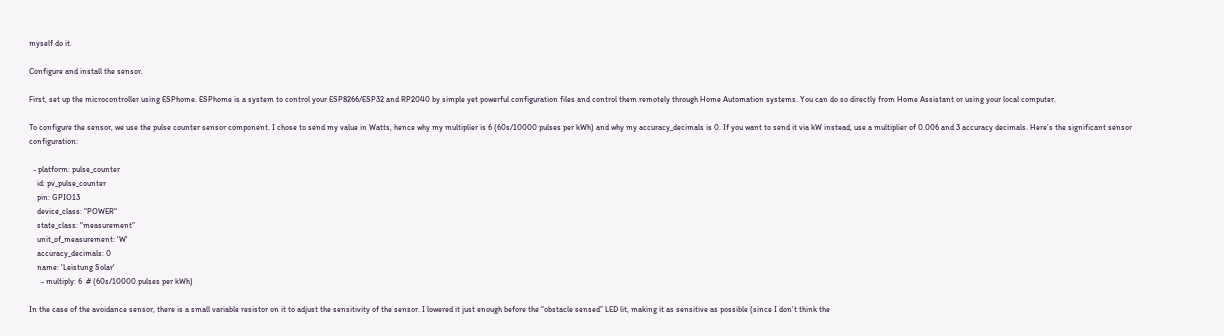myself do it.

Configure and install the sensor.

First, set up the microcontroller using ESPhome. ESPhome is a system to control your ESP8266/ESP32 and RP2040 by simple yet powerful configuration files and control them remotely through Home Automation systems. You can do so directly from Home Assistant or using your local computer.

To configure the sensor, we use the pulse counter sensor component. I chose to send my value in Watts, hence why my multiplier is 6 (60s/10000 pulses per kWh) and why my accuracy_decimals is 0. If you want to send it via kW instead, use a multiplier of 0.006 and 3 accuracy decimals. Here’s the significant sensor configuration:

  - platform: pulse_counter
    id: pv_pulse_counter
    pin: GPIO13
    device_class: "POWER"
    state_class: "measurement"
    unit_of_measurement: 'W'
    accuracy_decimals: 0
    name: 'Leistung Solar'
      - multiply: 6  # (60s/10000 pulses per kWh)

In the case of the avoidance sensor, there is a small variable resistor on it to adjust the sensitivity of the sensor. I lowered it just enough before the “obstacle sensed” LED lit, making it as sensitive as possible (since I don’t think the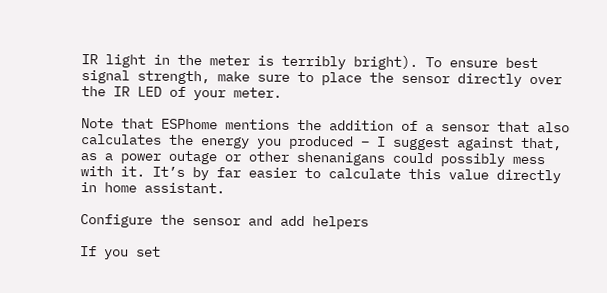IR light in the meter is terribly bright). To ensure best signal strength, make sure to place the sensor directly over the IR LED of your meter.

Note that ESPhome mentions the addition of a sensor that also calculates the energy you produced – I suggest against that, as a power outage or other shenanigans could possibly mess with it. It’s by far easier to calculate this value directly in home assistant.

Configure the sensor and add helpers

If you set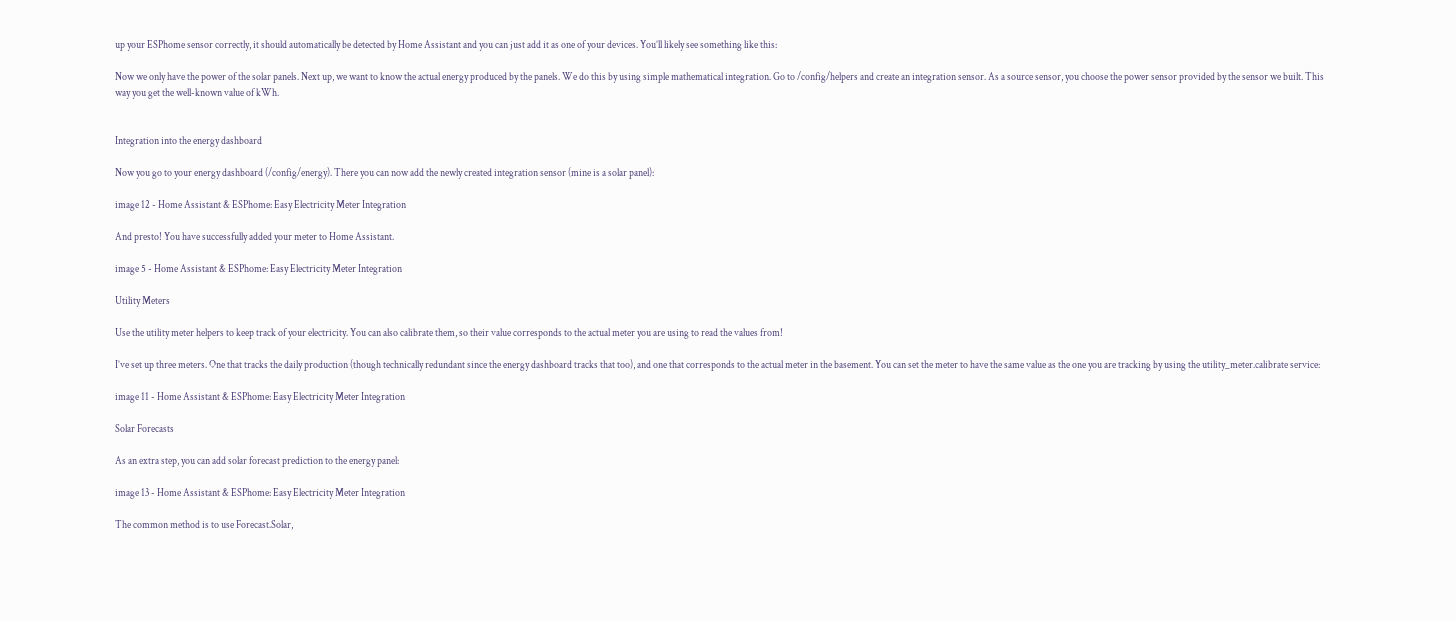up your ESPhome sensor correctly, it should automatically be detected by Home Assistant and you can just add it as one of your devices. You’ll likely see something like this:

Now we only have the power of the solar panels. Next up, we want to know the actual energy produced by the panels. We do this by using simple mathematical integration. Go to /config/helpers and create an integration sensor. As a source sensor, you choose the power sensor provided by the sensor we built. This way you get the well-known value of kWh.


Integration into the energy dashboard

Now you go to your energy dashboard (/config/energy). There you can now add the newly created integration sensor (mine is a solar panel):

image 12 - Home Assistant & ESPhome: Easy Electricity Meter Integration

And presto! You have successfully added your meter to Home Assistant.

image 5 - Home Assistant & ESPhome: Easy Electricity Meter Integration

Utility Meters

Use the utility meter helpers to keep track of your electricity. You can also calibrate them, so their value corresponds to the actual meter you are using to read the values from!

I’ve set up three meters. One that tracks the daily production (though technically redundant since the energy dashboard tracks that too), and one that corresponds to the actual meter in the basement. You can set the meter to have the same value as the one you are tracking by using the utility_meter.calibrate service:

image 11 - Home Assistant & ESPhome: Easy Electricity Meter Integration

Solar Forecasts

As an extra step, you can add solar forecast prediction to the energy panel:

image 13 - Home Assistant & ESPhome: Easy Electricity Meter Integration

The common method is to use Forecast.Solar,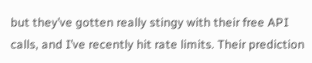but they’ve gotten really stingy with their free API calls, and I’ve recently hit rate limits. Their prediction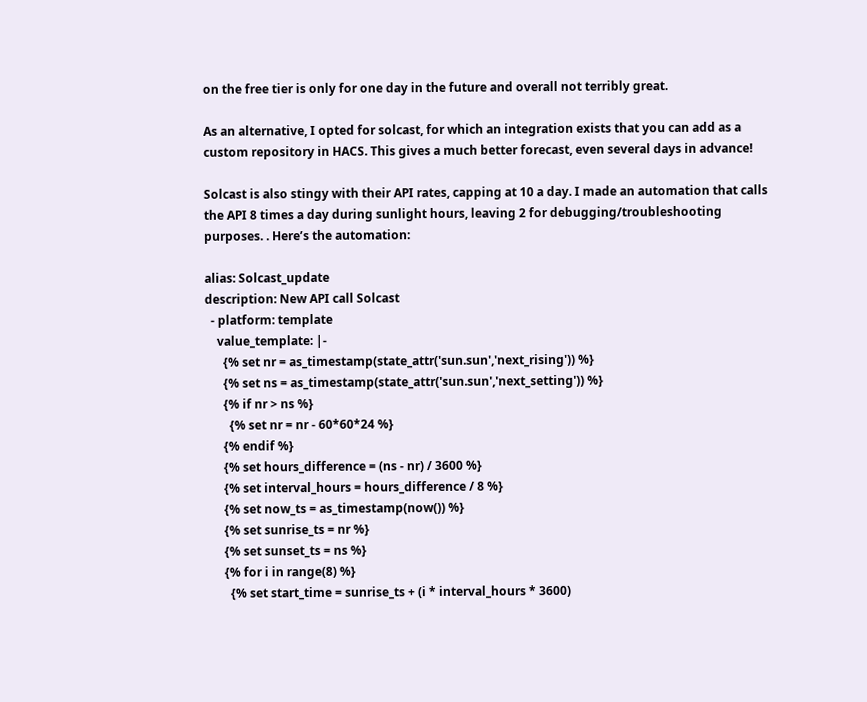on the free tier is only for one day in the future and overall not terribly great.

As an alternative, I opted for solcast, for which an integration exists that you can add as a custom repository in HACS. This gives a much better forecast, even several days in advance!

Solcast is also stingy with their API rates, capping at 10 a day. I made an automation that calls the API 8 times a day during sunlight hours, leaving 2 for debugging/troubleshooting purposes. . Here’s the automation:

alias: Solcast_update
description: New API call Solcast
  - platform: template
    value_template: |-
      {% set nr = as_timestamp(state_attr('sun.sun','next_rising')) %}
      {% set ns = as_timestamp(state_attr('sun.sun','next_setting')) %}
      {% if nr > ns %}
        {% set nr = nr - 60*60*24 %}
      {% endif %}
      {% set hours_difference = (ns - nr) / 3600 %}
      {% set interval_hours = hours_difference / 8 %}
      {% set now_ts = as_timestamp(now()) %}
      {% set sunrise_ts = nr %}
      {% set sunset_ts = ns %}
      {% for i in range(8) %}
        {% set start_time = sunrise_ts + (i * interval_hours * 3600)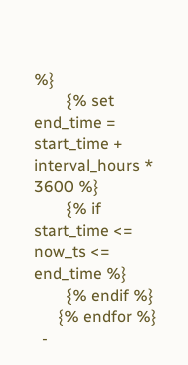%}
        {% set end_time = start_time + interval_hours * 3600 %}
        {% if start_time <= now_ts <= end_time %}
        {% endif %}
      {% endfor %}
  -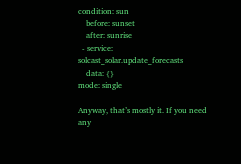condition: sun
    before: sunset
    after: sunrise
  - service: solcast_solar.update_forecasts
    data: {}
mode: single

Anyway, that’s mostly it. If you need any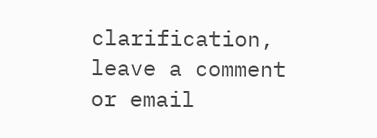clarification, leave a comment or email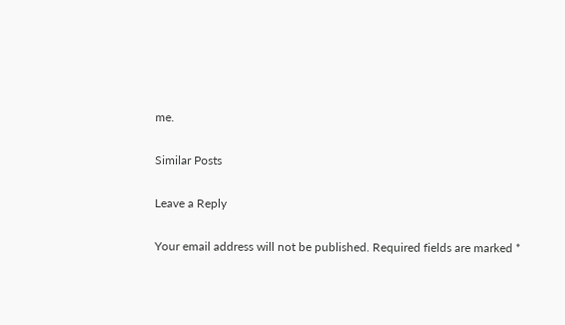me.

Similar Posts

Leave a Reply

Your email address will not be published. Required fields are marked *